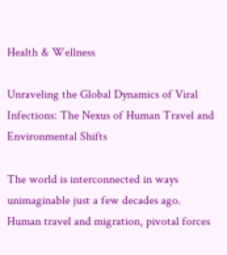Health & Wellness

Unraveling the Global Dynamics of Viral Infections: The Nexus of Human Travel and Environmental Shifts

The world is interconnected in ways unimaginable just a few decades ago. Human travel and migration, pivotal forces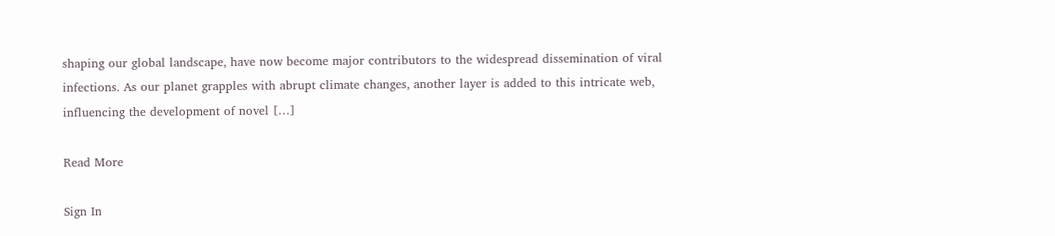shaping our global landscape, have now become major contributors to the widespread dissemination of viral infections. As our planet grapples with abrupt climate changes, another layer is added to this intricate web, influencing the development of novel […]

Read More

Sign In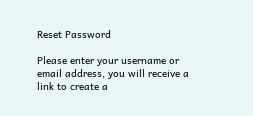Reset Password

Please enter your username or email address, you will receive a link to create a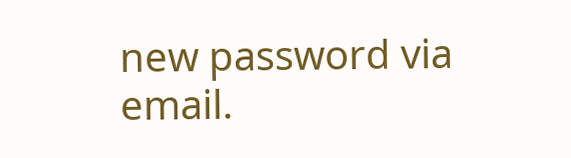new password via email.